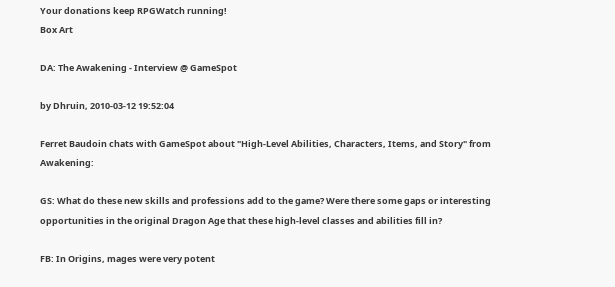Your donations keep RPGWatch running!
Box Art

DA: The Awakening - Interview @ GameSpot

by Dhruin, 2010-03-12 19:52:04

Ferret Baudoin chats with GameSpot about "High-Level Abilities, Characters, Items, and Story" from Awakening:

GS: What do these new skills and professions add to the game? Were there some gaps or interesting opportunities in the original Dragon Age that these high-level classes and abilities fill in?

FB: In Origins, mages were very potent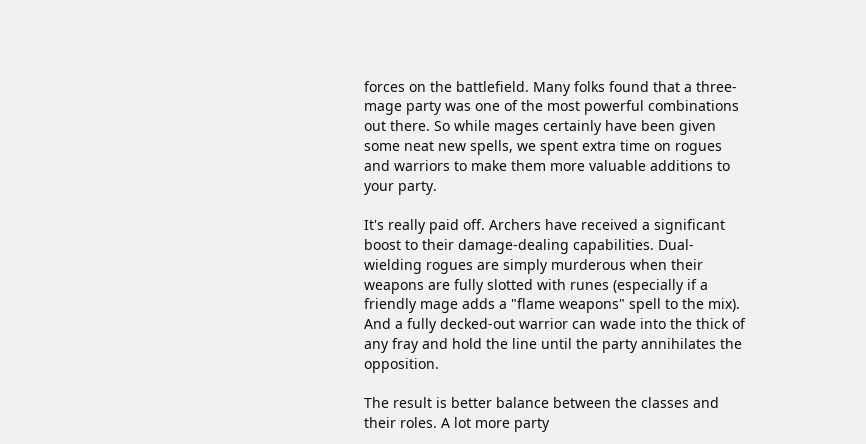forces on the battlefield. Many folks found that a three-mage party was one of the most powerful combinations out there. So while mages certainly have been given some neat new spells, we spent extra time on rogues and warriors to make them more valuable additions to your party.

It's really paid off. Archers have received a significant boost to their damage-dealing capabilities. Dual-wielding rogues are simply murderous when their weapons are fully slotted with runes (especially if a friendly mage adds a "flame weapons" spell to the mix). And a fully decked-out warrior can wade into the thick of any fray and hold the line until the party annihilates the opposition.

The result is better balance between the classes and their roles. A lot more party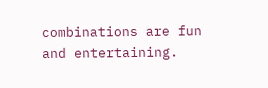combinations are fun and entertaining.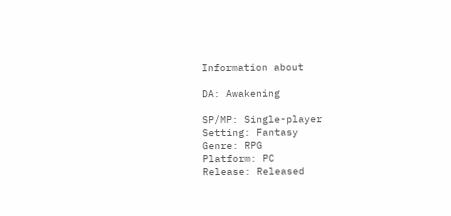Information about

DA: Awakening

SP/MP: Single-player
Setting: Fantasy
Genre: RPG
Platform: PC
Release: Released